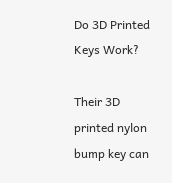Do 3D Printed Keys Work?

Their 3D printed nylon bump key can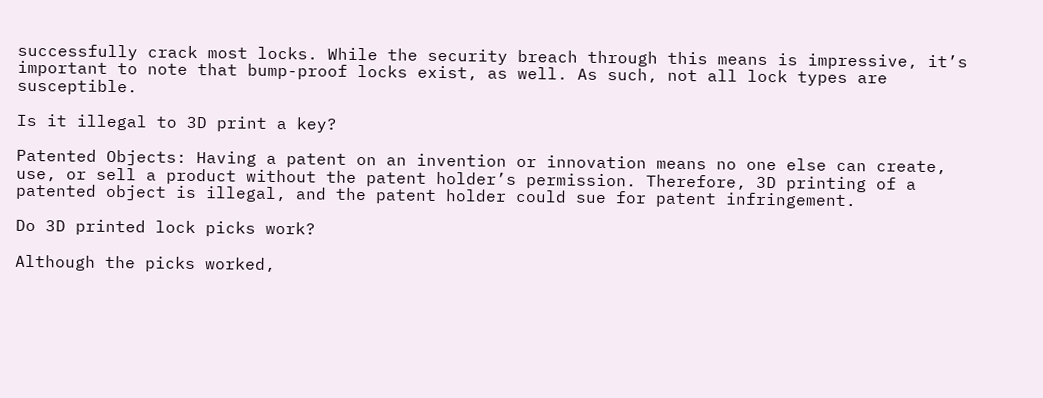successfully crack most locks. While the security breach through this means is impressive, it’s important to note that bump-proof locks exist, as well. As such, not all lock types are susceptible.

Is it illegal to 3D print a key?

Patented Objects: Having a patent on an invention or innovation means no one else can create, use, or sell a product without the patent holder’s permission. Therefore, 3D printing of a patented object is illegal, and the patent holder could sue for patent infringement.

Do 3D printed lock picks work?

Although the picks worked,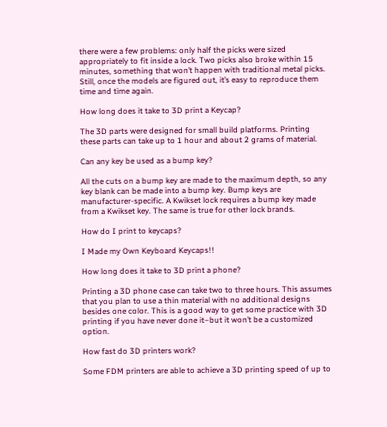there were a few problems: only half the picks were sized appropriately to fit inside a lock. Two picks also broke within 15 minutes, something that won’t happen with traditional metal picks. Still, once the models are figured out, it’s easy to reproduce them time and time again.

How long does it take to 3D print a Keycap?

The 3D parts were designed for small build platforms. Printing these parts can take up to 1 hour and about 2 grams of material.

Can any key be used as a bump key?

All the cuts on a bump key are made to the maximum depth, so any key blank can be made into a bump key. Bump keys are manufacturer-specific. A Kwikset lock requires a bump key made from a Kwikset key. The same is true for other lock brands.

How do I print to keycaps?

I Made my Own Keyboard Keycaps!!

How long does it take to 3D print a phone?

Printing a 3D phone case can take two to three hours. This assumes that you plan to use a thin material with no additional designs besides one color. This is a good way to get some practice with 3D printing if you have never done it–but it won’t be a customized option.

How fast do 3D printers work?

Some FDM printers are able to achieve a 3D printing speed of up to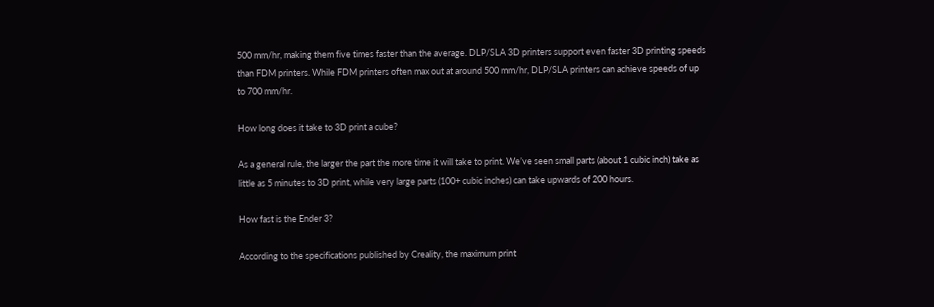500 mm/hr, making them five times faster than the average. DLP/SLA 3D printers support even faster 3D printing speeds than FDM printers. While FDM printers often max out at around 500 mm/hr, DLP/SLA printers can achieve speeds of up to 700 mm/hr.

How long does it take to 3D print a cube?

As a general rule, the larger the part the more time it will take to print. We’ve seen small parts (about 1 cubic inch) take as little as 5 minutes to 3D print, while very large parts (100+ cubic inches) can take upwards of 200 hours.

How fast is the Ender 3?

According to the specifications published by Creality, the maximum print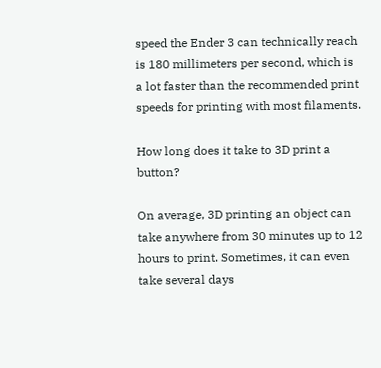speed the Ender 3 can technically reach is 180 millimeters per second, which is a lot faster than the recommended print speeds for printing with most filaments.

How long does it take to 3D print a button?

On average, 3D printing an object can take anywhere from 30 minutes up to 12 hours to print. Sometimes, it can even take several days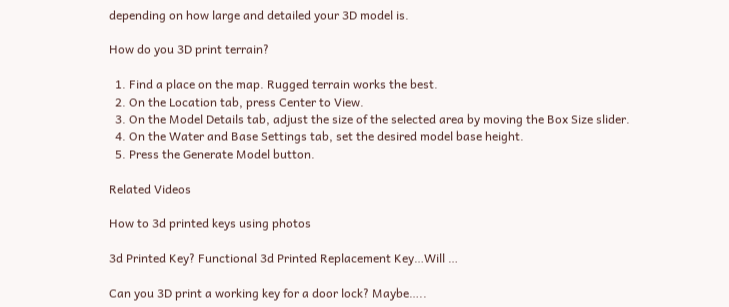depending on how large and detailed your 3D model is.

How do you 3D print terrain?

  1. Find a place on the map. Rugged terrain works the best.
  2. On the Location tab, press Center to View.
  3. On the Model Details tab, adjust the size of the selected area by moving the Box Size slider.
  4. On the Water and Base Settings tab, set the desired model base height.
  5. Press the Generate Model button.

Related Videos

How to 3d printed keys using photos

3d Printed Key? Functional 3d Printed Replacement Key…Will …

Can you 3D print a working key for a door lock? Maybe…..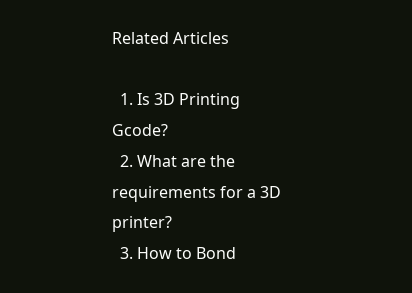Related Articles

  1. Is 3D Printing Gcode?
  2. What are the requirements for a 3D printer?
  3. How to Bond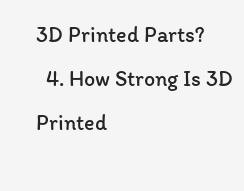3D Printed Parts?
  4. How Strong Is 3D Printed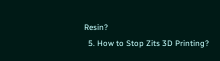Resin?
  5. How to Stop Zits 3D Printing?